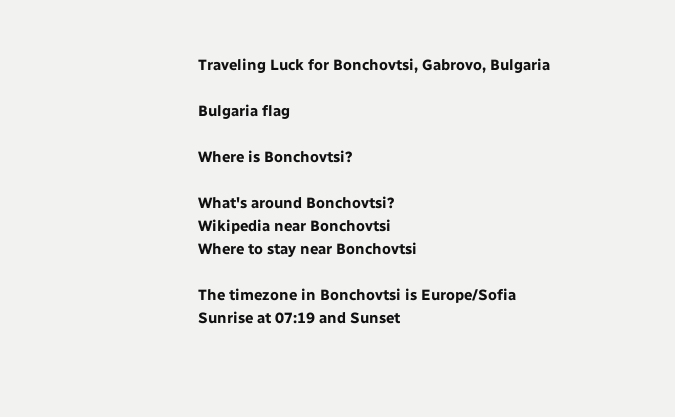Traveling Luck for Bonchovtsi, Gabrovo, Bulgaria

Bulgaria flag

Where is Bonchovtsi?

What's around Bonchovtsi?
Wikipedia near Bonchovtsi
Where to stay near Bonchovtsi

The timezone in Bonchovtsi is Europe/Sofia
Sunrise at 07:19 and Sunset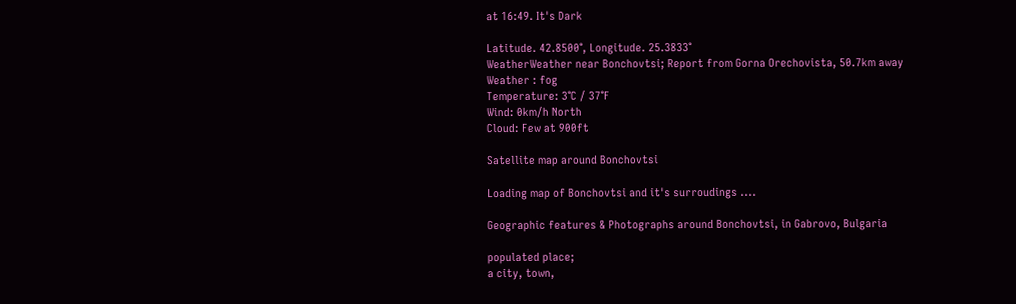at 16:49. It's Dark

Latitude. 42.8500°, Longitude. 25.3833°
WeatherWeather near Bonchovtsi; Report from Gorna Orechovista, 50.7km away
Weather : fog
Temperature: 3°C / 37°F
Wind: 0km/h North
Cloud: Few at 900ft

Satellite map around Bonchovtsi

Loading map of Bonchovtsi and it's surroudings ....

Geographic features & Photographs around Bonchovtsi, in Gabrovo, Bulgaria

populated place;
a city, town,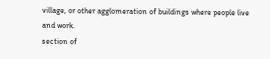village, or other agglomeration of buildings where people live and work.
section of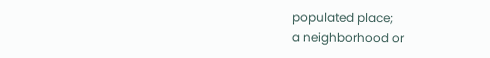populated place;
a neighborhood or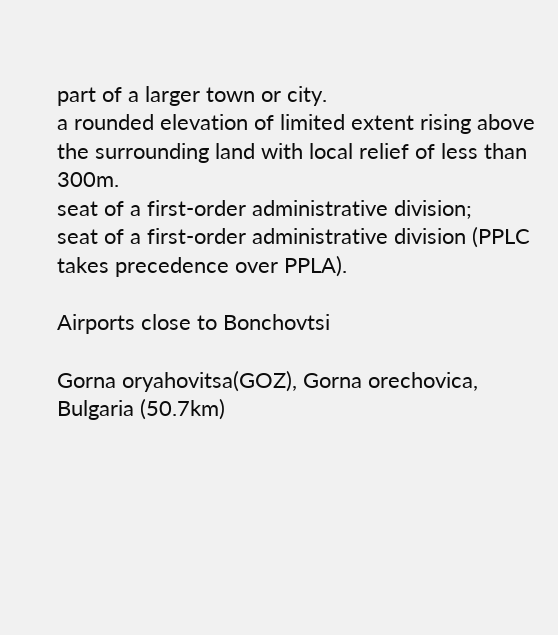part of a larger town or city.
a rounded elevation of limited extent rising above the surrounding land with local relief of less than 300m.
seat of a first-order administrative division;
seat of a first-order administrative division (PPLC takes precedence over PPLA).

Airports close to Bonchovtsi

Gorna oryahovitsa(GOZ), Gorna orechovica, Bulgaria (50.7km)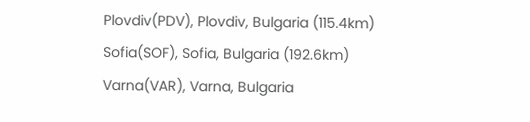Plovdiv(PDV), Plovdiv, Bulgaria (115.4km)
Sofia(SOF), Sofia, Bulgaria (192.6km)
Varna(VAR), Varna, Bulgaria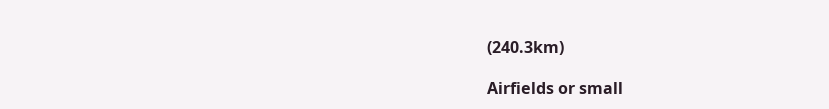(240.3km)

Airfields or small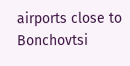airports close to Bonchovtsi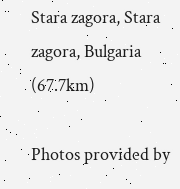Stara zagora, Stara zagora, Bulgaria (67.7km)

Photos provided by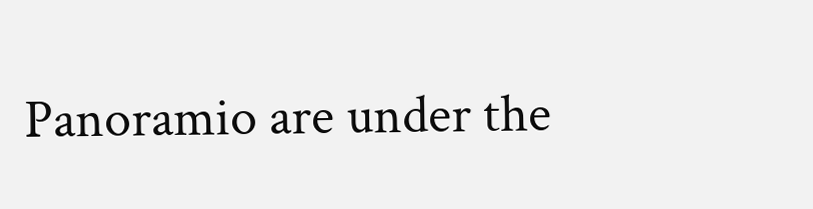Panoramio are under the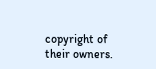copyright of their owners.